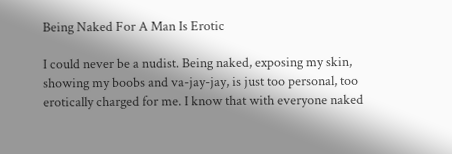Being Naked For A Man Is Erotic

I could never be a nudist. Being naked, exposing my skin, showing my boobs and va-jay-jay, is just too personal, too erotically charged for me. I know that with everyone naked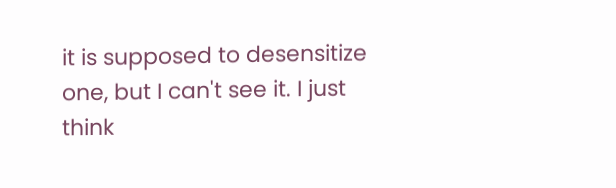it is supposed to desensitize one, but I can't see it. I just think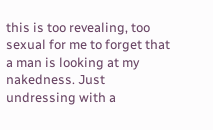this is too revealing, too sexual for me to forget that a man is looking at my nakedness. Just undressing with a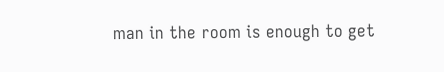man in the room is enough to get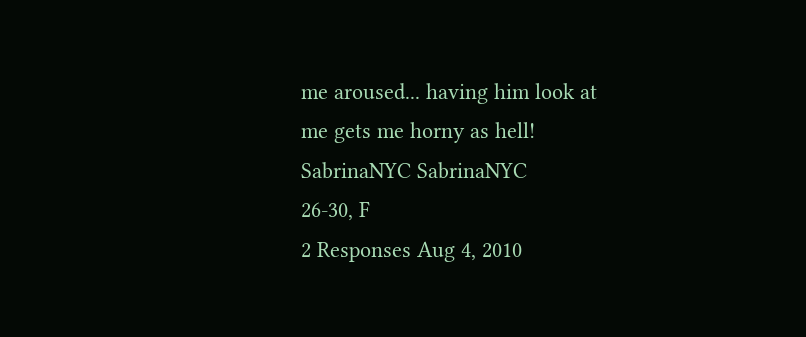me aroused... having him look at me gets me horny as hell!
SabrinaNYC SabrinaNYC
26-30, F
2 Responses Aug 4, 2010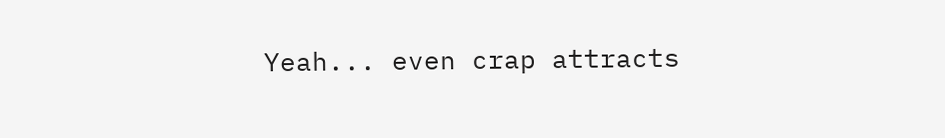Yeah... even crap attracts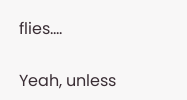flies....

Yeah, unless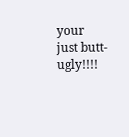your just butt-ugly!!!!